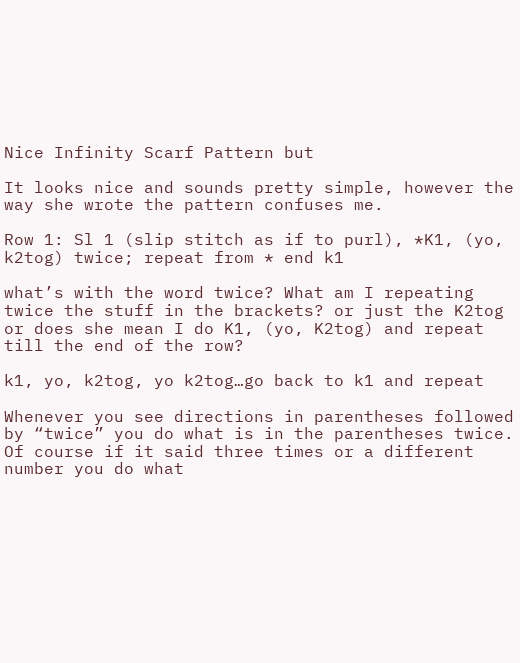Nice Infinity Scarf Pattern but

It looks nice and sounds pretty simple, however the way she wrote the pattern confuses me.

Row 1: Sl 1 (slip stitch as if to purl), *K1, (yo, k2tog) twice; repeat from * end k1

what’s with the word twice? What am I repeating twice the stuff in the brackets? or just the K2tog or does she mean I do K1, (yo, K2tog) and repeat till the end of the row?

k1, yo, k2tog, yo k2tog…go back to k1 and repeat

Whenever you see directions in parentheses followed by “twice” you do what is in the parentheses twice. Of course if it said three times or a different number you do what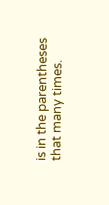is in the parentheses that many times.